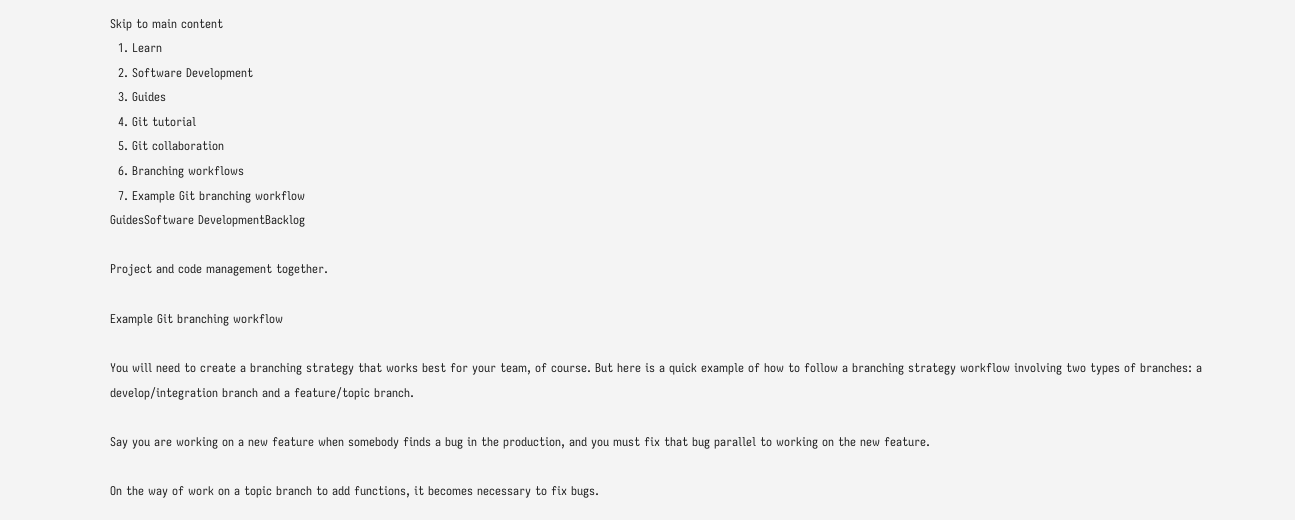Skip to main content
  1. Learn
  2. Software Development
  3. Guides
  4. Git tutorial
  5. Git collaboration
  6. Branching workflows
  7. Example Git branching workflow
GuidesSoftware DevelopmentBacklog

Project and code management together.

Example Git branching workflow

You will need to create a branching strategy that works best for your team, of course. But here is a quick example of how to follow a branching strategy workflow involving two types of branches: a develop/integration branch and a feature/topic branch.

Say you are working on a new feature when somebody finds a bug in the production, and you must fix that bug parallel to working on the new feature.

On the way of work on a topic branch to add functions, it becomes necessary to fix bugs.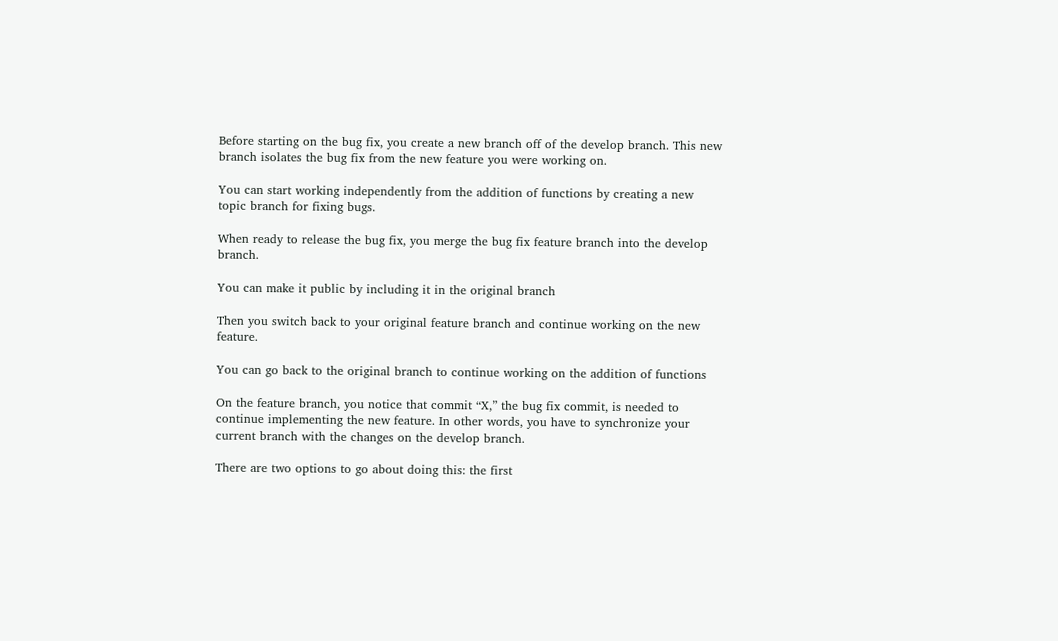Before starting on the bug fix, you create a new branch off of the develop branch. This new branch isolates the bug fix from the new feature you were working on.

You can start working independently from the addition of functions by creating a new topic branch for fixing bugs.

When ready to release the bug fix, you merge the bug fix feature branch into the develop branch.

You can make it public by including it in the original branch

Then you switch back to your original feature branch and continue working on the new feature.

You can go back to the original branch to continue working on the addition of functions

On the feature branch, you notice that commit “X,” the bug fix commit, is needed to continue implementing the new feature. In other words, you have to synchronize your current branch with the changes on the develop branch.

There are two options to go about doing this: the first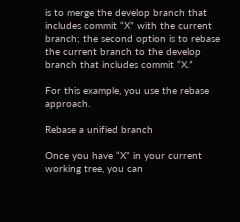is to merge the develop branch that includes commit “X” with the current branch; the second option is to rebase the current branch to the develop branch that includes commit “X.”

For this example, you use the rebase approach.

Rebase a unified branch

Once you have “X” in your current working tree, you can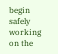begin safely working on the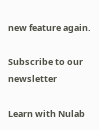new feature again.

Subscribe to our newsletter

Learn with Nulab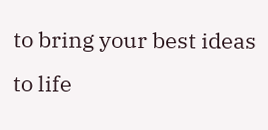to bring your best ideas to life